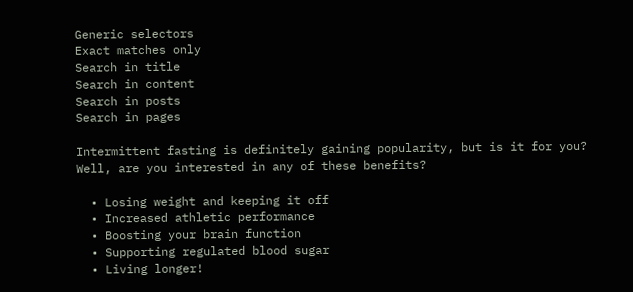Generic selectors
Exact matches only
Search in title
Search in content
Search in posts
Search in pages

Intermittent fasting is definitely gaining popularity, but is it for you?  Well, are you interested in any of these benefits?

  • Losing weight and keeping it off
  • Increased athletic performance
  • Boosting your brain function
  • Supporting regulated blood sugar
  • Living longer!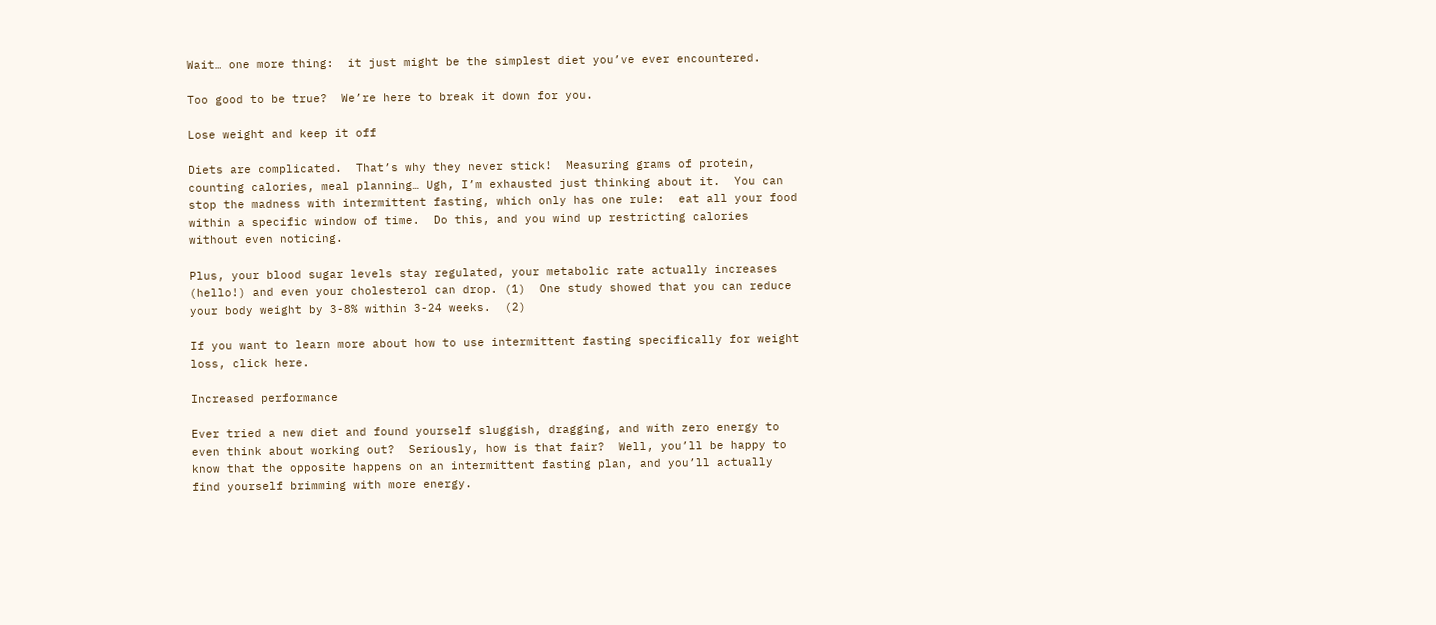Wait… one more thing:  it just might be the simplest diet you’ve ever encountered.

Too good to be true?  We’re here to break it down for you.

Lose weight and keep it off

Diets are complicated.  That’s why they never stick!  Measuring grams of protein, counting calories, meal planning… Ugh, I’m exhausted just thinking about it.  You can stop the madness with intermittent fasting, which only has one rule:  eat all your food within a specific window of time.  Do this, and you wind up restricting calories without even noticing.

Plus, your blood sugar levels stay regulated, your metabolic rate actually increases (hello!) and even your cholesterol can drop. (1)  One study showed that you can reduce your body weight by 3-8% within 3-24 weeks.  (2)

If you want to learn more about how to use intermittent fasting specifically for weight loss, click here.

Increased performance

Ever tried a new diet and found yourself sluggish, dragging, and with zero energy to even think about working out?  Seriously, how is that fair?  Well, you’ll be happy to know that the opposite happens on an intermittent fasting plan, and you’ll actually find yourself brimming with more energy.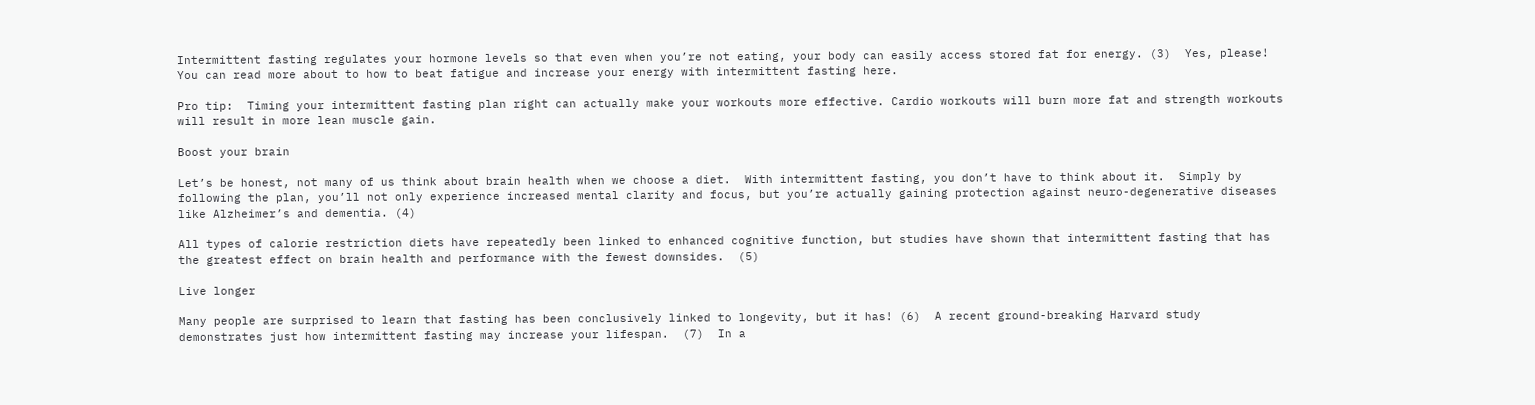Intermittent fasting regulates your hormone levels so that even when you’re not eating, your body can easily access stored fat for energy. (3)  Yes, please!  You can read more about to how to beat fatigue and increase your energy with intermittent fasting here.

Pro tip:  Timing your intermittent fasting plan right can actually make your workouts more effective. Cardio workouts will burn more fat and strength workouts will result in more lean muscle gain.

Boost your brain

Let’s be honest, not many of us think about brain health when we choose a diet.  With intermittent fasting, you don’t have to think about it.  Simply by following the plan, you’ll not only experience increased mental clarity and focus, but you’re actually gaining protection against neuro-degenerative diseases like Alzheimer’s and dementia. (4)

All types of calorie restriction diets have repeatedly been linked to enhanced cognitive function, but studies have shown that intermittent fasting that has the greatest effect on brain health and performance with the fewest downsides.  (5)

Live longer

Many people are surprised to learn that fasting has been conclusively linked to longevity, but it has! (6)  A recent ground-breaking Harvard study demonstrates just how intermittent fasting may increase your lifespan.  (7)  In a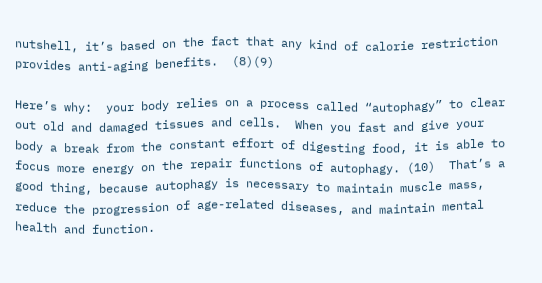nutshell, it’s based on the fact that any kind of calorie restriction provides anti-aging benefits.  (8)(9)

Here’s why:  your body relies on a process called “autophagy” to clear out old and damaged tissues and cells.  When you fast and give your body a break from the constant effort of digesting food, it is able to focus more energy on the repair functions of autophagy. (10)  That’s a good thing, because autophagy is necessary to maintain muscle mass, reduce the progression of age-related diseases, and maintain mental health and function.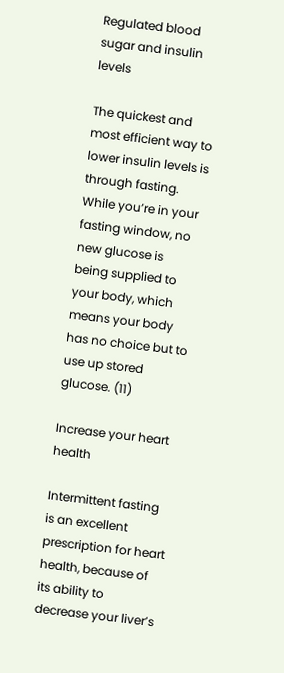Regulated blood sugar and insulin levels

The quickest and most efficient way to lower insulin levels is through fasting. While you’re in your fasting window, no new glucose is being supplied to your body, which means your body has no choice but to use up stored glucose. (11)

Increase your heart health

Intermittent fasting is an excellent prescription for heart health, because of its ability to decrease your liver’s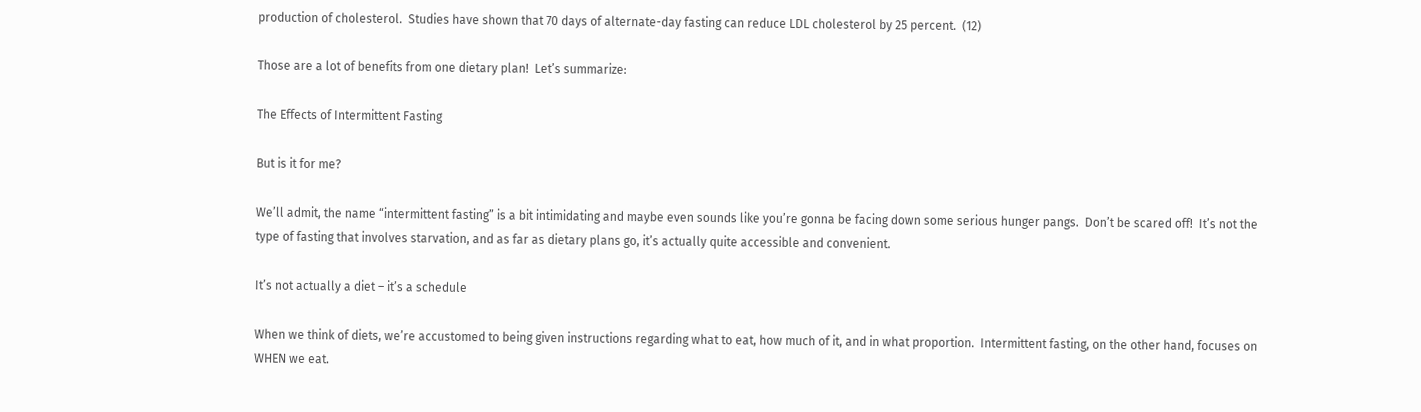production of cholesterol.  Studies have shown that 70 days of alternate-day fasting can reduce LDL cholesterol by 25 percent.  (12)

Those are a lot of benefits from one dietary plan!  Let’s summarize:

The Effects of Intermittent Fasting

But is it for me?

We’ll admit, the name “intermittent fasting” is a bit intimidating and maybe even sounds like you’re gonna be facing down some serious hunger pangs.  Don’t be scared off!  It’s not the type of fasting that involves starvation, and as far as dietary plans go, it’s actually quite accessible and convenient.

It’s not actually a diet – it’s a schedule

When we think of diets, we’re accustomed to being given instructions regarding what to eat, how much of it, and in what proportion.  Intermittent fasting, on the other hand, focuses on WHEN we eat.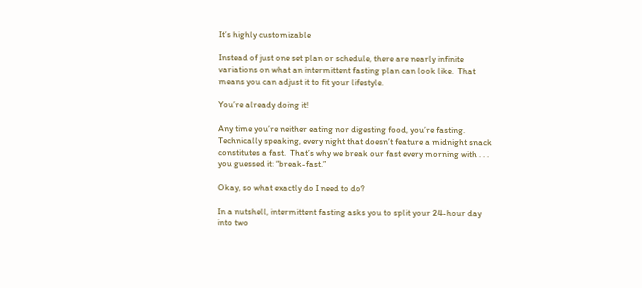It’s highly customizable

Instead of just one set plan or schedule, there are nearly infinite variations on what an intermittent fasting plan can look like.  That means you can adjust it to fit your lifestyle.

You’re already doing it!

Any time you’re neither eating nor digesting food, you’re fasting.  Technically speaking, every night that doesn’t feature a midnight snack constitutes a fast.  That’s why we break our fast every morning with . . . you guessed it: “break-fast.”

Okay, so what exactly do I need to do?

In a nutshell, intermittent fasting asks you to split your 24-hour day into two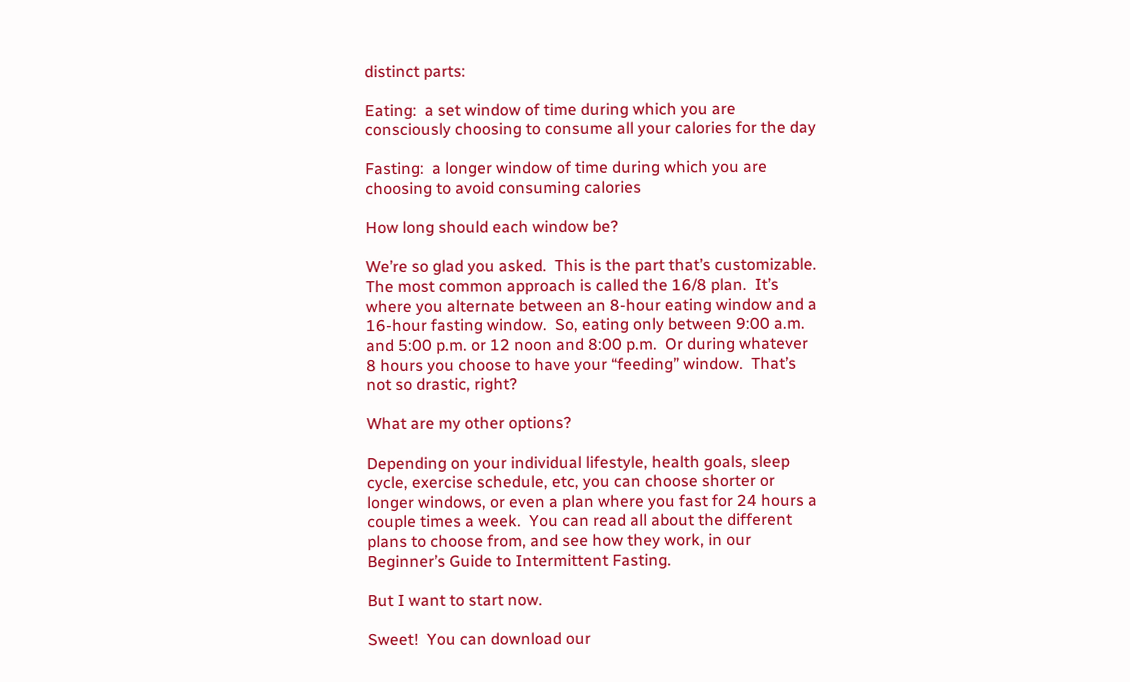distinct parts:

Eating:  a set window of time during which you are consciously choosing to consume all your calories for the day

Fasting:  a longer window of time during which you are choosing to avoid consuming calories

How long should each window be?

We’re so glad you asked.  This is the part that’s customizable.  The most common approach is called the 16/8 plan.  It’s where you alternate between an 8-hour eating window and a 16-hour fasting window.  So, eating only between 9:00 a.m. and 5:00 p.m. or 12 noon and 8:00 p.m.  Or during whatever 8 hours you choose to have your “feeding” window.  That’s not so drastic, right?

What are my other options?

Depending on your individual lifestyle, health goals, sleep cycle, exercise schedule, etc, you can choose shorter or longer windows, or even a plan where you fast for 24 hours a couple times a week.  You can read all about the different plans to choose from, and see how they work, in our Beginner’s Guide to Intermittent Fasting.

But I want to start now.

Sweet!  You can download our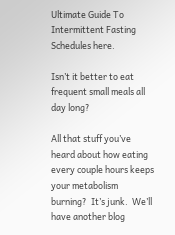Ultimate Guide To Intermittent Fasting Schedules here.

Isn’t it better to eat frequent small meals all day long?

All that stuff you’ve heard about how eating every couple hours keeps your metabolism burning?  It’s junk.  We’ll have another blog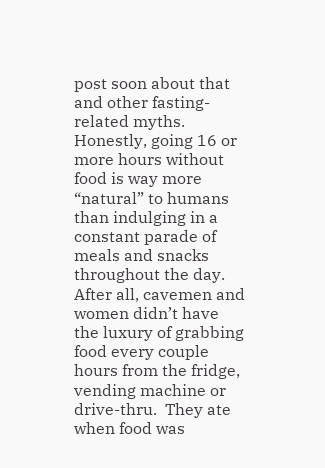post soon about that and other fasting-related myths.  Honestly, going 16 or more hours without food is way more “natural” to humans than indulging in a constant parade of meals and snacks throughout the day.  After all, cavemen and women didn’t have the luxury of grabbing food every couple hours from the fridge, vending machine or drive-thru.  They ate when food was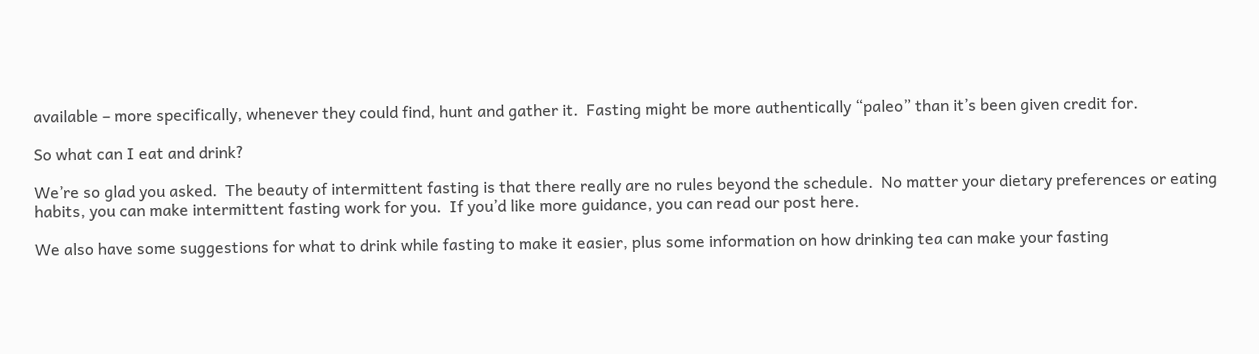available – more specifically, whenever they could find, hunt and gather it.  Fasting might be more authentically “paleo” than it’s been given credit for.

So what can I eat and drink?

We’re so glad you asked.  The beauty of intermittent fasting is that there really are no rules beyond the schedule.  No matter your dietary preferences or eating habits, you can make intermittent fasting work for you.  If you’d like more guidance, you can read our post here.

We also have some suggestions for what to drink while fasting to make it easier, plus some information on how drinking tea can make your fasting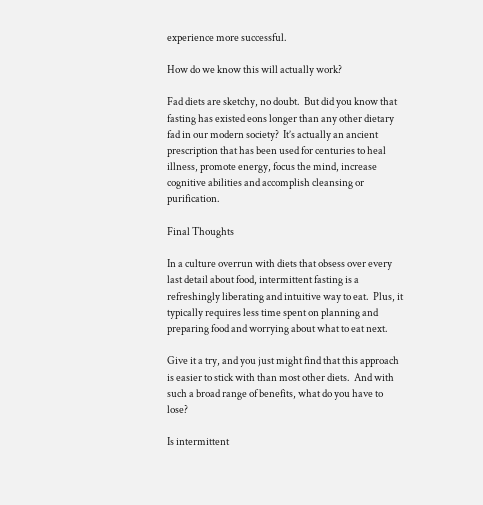experience more successful.

How do we know this will actually work?

Fad diets are sketchy, no doubt.  But did you know that fasting has existed eons longer than any other dietary fad in our modern society?  It’s actually an ancient prescription that has been used for centuries to heal illness, promote energy, focus the mind, increase cognitive abilities and accomplish cleansing or purification.

Final Thoughts

In a culture overrun with diets that obsess over every last detail about food, intermittent fasting is a refreshingly liberating and intuitive way to eat.  Plus, it typically requires less time spent on planning and preparing food and worrying about what to eat next.

Give it a try, and you just might find that this approach is easier to stick with than most other diets.  And with such a broad range of benefits, what do you have to lose?

Is intermittent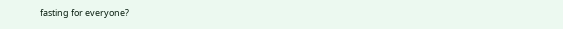fasting for everyone?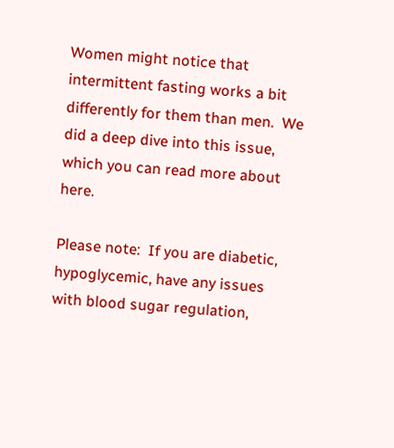Women might notice that intermittent fasting works a bit differently for them than men.  We did a deep dive into this issue, which you can read more about here.

Please note:  If you are diabetic, hypoglycemic, have any issues with blood sugar regulation,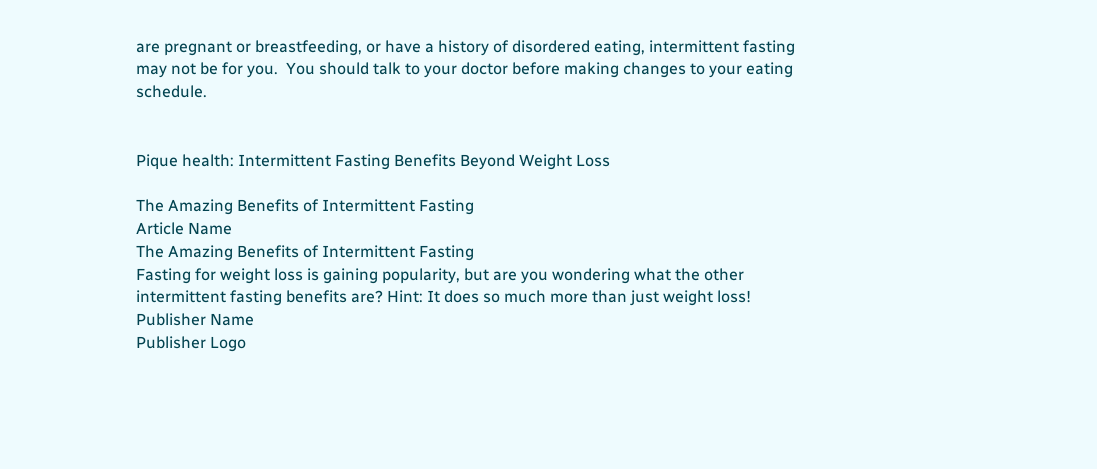are pregnant or breastfeeding, or have a history of disordered eating, intermittent fasting may not be for you.  You should talk to your doctor before making changes to your eating schedule.


Pique health: Intermittent Fasting Benefits Beyond Weight Loss

The Amazing Benefits of Intermittent Fasting
Article Name
The Amazing Benefits of Intermittent Fasting
Fasting for weight loss is gaining popularity, but are you wondering what the other intermittent fasting benefits are? Hint: It does so much more than just weight loss!
Publisher Name
Publisher Logo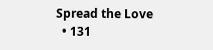Spread the Love
  • 131